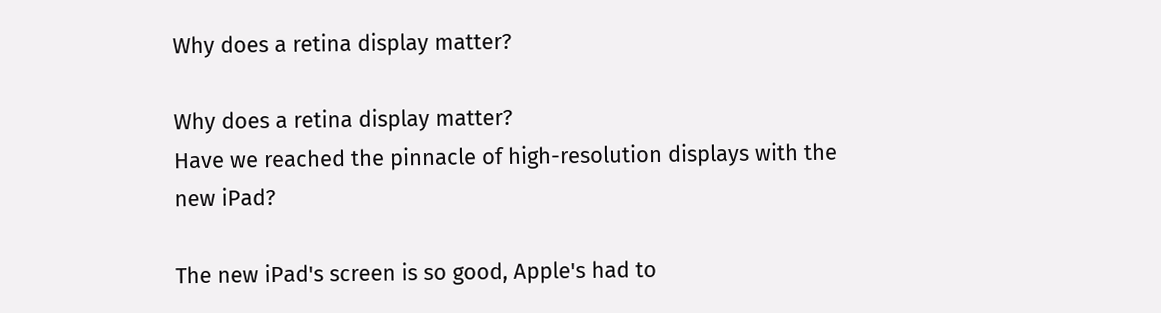Why does a retina display matter?

Why does a retina display matter?
Have we reached the pinnacle of high-resolution displays with the new iPad?

The new iPad's screen is so good, Apple's had to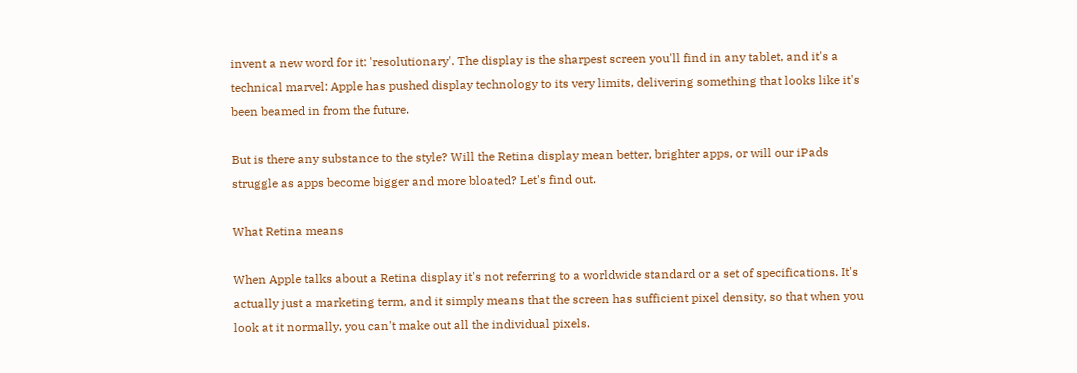invent a new word for it: 'resolutionary'. The display is the sharpest screen you'll find in any tablet, and it's a technical marvel: Apple has pushed display technology to its very limits, delivering something that looks like it's been beamed in from the future.

But is there any substance to the style? Will the Retina display mean better, brighter apps, or will our iPads struggle as apps become bigger and more bloated? Let's find out.

What Retina means

When Apple talks about a Retina display it's not referring to a worldwide standard or a set of specifications. It's actually just a marketing term, and it simply means that the screen has sufficient pixel density, so that when you look at it normally, you can't make out all the individual pixels.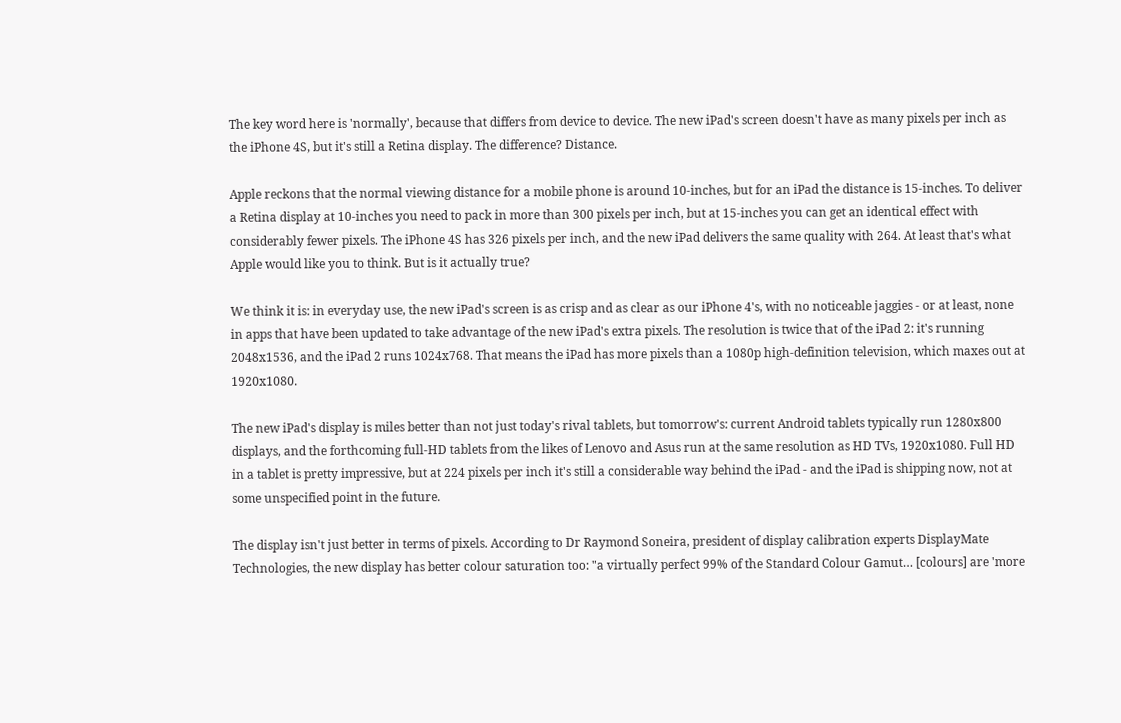The key word here is 'normally', because that differs from device to device. The new iPad's screen doesn't have as many pixels per inch as the iPhone 4S, but it's still a Retina display. The difference? Distance.

Apple reckons that the normal viewing distance for a mobile phone is around 10-inches, but for an iPad the distance is 15-inches. To deliver a Retina display at 10-inches you need to pack in more than 300 pixels per inch, but at 15-inches you can get an identical effect with considerably fewer pixels. The iPhone 4S has 326 pixels per inch, and the new iPad delivers the same quality with 264. At least that's what Apple would like you to think. But is it actually true?

We think it is: in everyday use, the new iPad's screen is as crisp and as clear as our iPhone 4's, with no noticeable jaggies - or at least, none in apps that have been updated to take advantage of the new iPad's extra pixels. The resolution is twice that of the iPad 2: it's running 2048x1536, and the iPad 2 runs 1024x768. That means the iPad has more pixels than a 1080p high-definition television, which maxes out at 1920x1080.

The new iPad's display is miles better than not just today's rival tablets, but tomorrow's: current Android tablets typically run 1280x800 displays, and the forthcoming full-HD tablets from the likes of Lenovo and Asus run at the same resolution as HD TVs, 1920x1080. Full HD in a tablet is pretty impressive, but at 224 pixels per inch it's still a considerable way behind the iPad - and the iPad is shipping now, not at some unspecified point in the future.

The display isn't just better in terms of pixels. According to Dr Raymond Soneira, president of display calibration experts DisplayMate Technologies, the new display has better colour saturation too: "a virtually perfect 99% of the Standard Colour Gamut… [colours] are 'more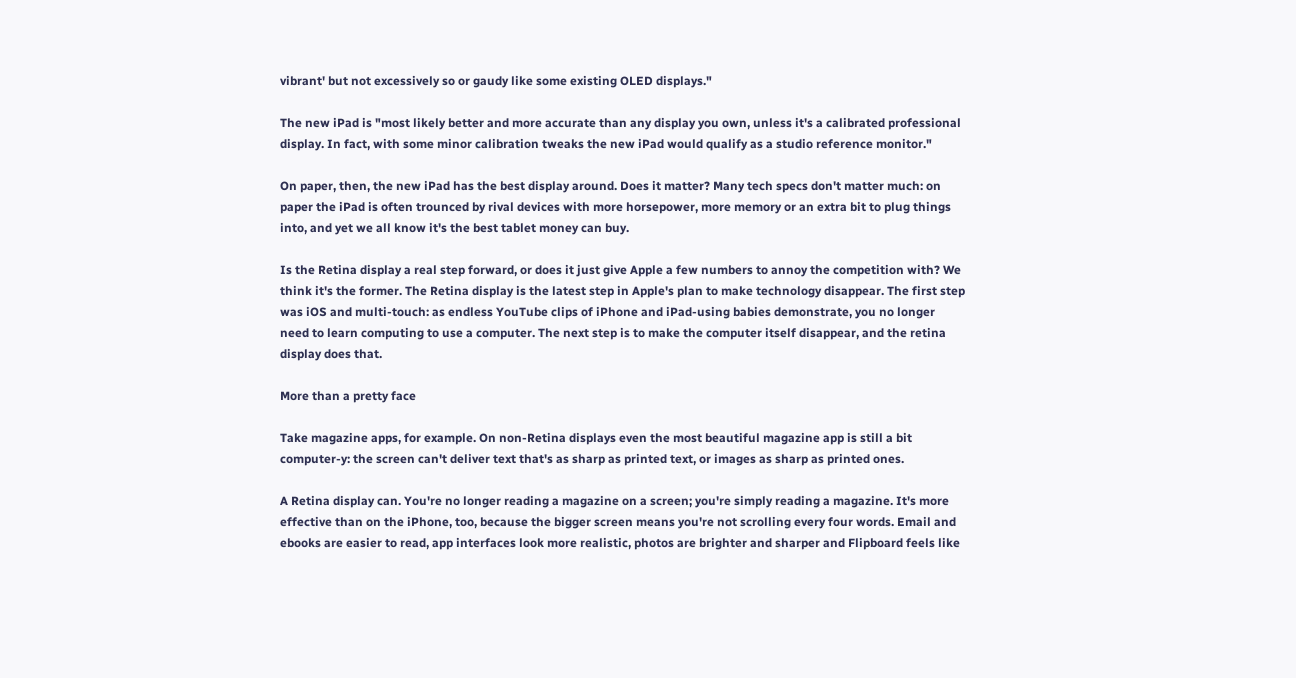vibrant' but not excessively so or gaudy like some existing OLED displays."

The new iPad is "most likely better and more accurate than any display you own, unless it's a calibrated professional display. In fact, with some minor calibration tweaks the new iPad would qualify as a studio reference monitor."

On paper, then, the new iPad has the best display around. Does it matter? Many tech specs don't matter much: on paper the iPad is often trounced by rival devices with more horsepower, more memory or an extra bit to plug things into, and yet we all know it's the best tablet money can buy.

Is the Retina display a real step forward, or does it just give Apple a few numbers to annoy the competition with? We think it's the former. The Retina display is the latest step in Apple's plan to make technology disappear. The first step was iOS and multi-touch: as endless YouTube clips of iPhone and iPad-using babies demonstrate, you no longer need to learn computing to use a computer. The next step is to make the computer itself disappear, and the retina display does that.

More than a pretty face

Take magazine apps, for example. On non-Retina displays even the most beautiful magazine app is still a bit computer-y: the screen can't deliver text that's as sharp as printed text, or images as sharp as printed ones.

A Retina display can. You're no longer reading a magazine on a screen; you're simply reading a magazine. It's more effective than on the iPhone, too, because the bigger screen means you're not scrolling every four words. Email and ebooks are easier to read, app interfaces look more realistic, photos are brighter and sharper and Flipboard feels like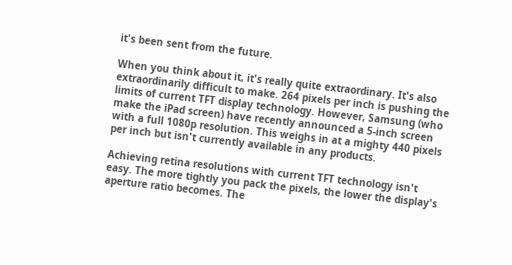it's been sent from the future.

When you think about it, it's really quite extraordinary. It's also extraordinarily difficult to make. 264 pixels per inch is pushing the limits of current TFT display technology. However, Samsung (who make the iPad screen) have recently announced a 5-inch screen with a full 1080p resolution. This weighs in at a mighty 440 pixels per inch but isn't currently available in any products.

Achieving retina resolutions with current TFT technology isn't easy. The more tightly you pack the pixels, the lower the display's aperture ratio becomes. The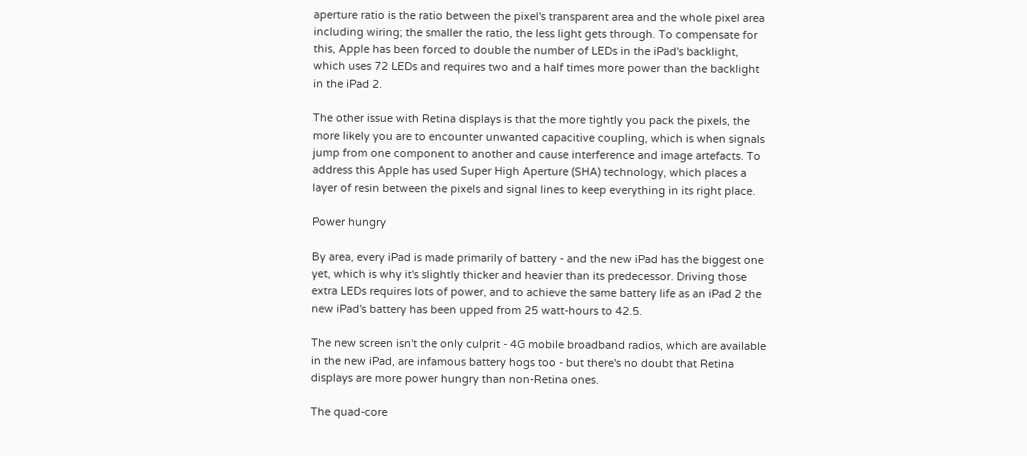aperture ratio is the ratio between the pixel's transparent area and the whole pixel area including wiring; the smaller the ratio, the less light gets through. To compensate for this, Apple has been forced to double the number of LEDs in the iPad's backlight, which uses 72 LEDs and requires two and a half times more power than the backlight in the iPad 2.

The other issue with Retina displays is that the more tightly you pack the pixels, the more likely you are to encounter unwanted capacitive coupling, which is when signals jump from one component to another and cause interference and image artefacts. To address this Apple has used Super High Aperture (SHA) technology, which places a layer of resin between the pixels and signal lines to keep everything in its right place.

Power hungry

By area, every iPad is made primarily of battery - and the new iPad has the biggest one yet, which is why it's slightly thicker and heavier than its predecessor. Driving those extra LEDs requires lots of power, and to achieve the same battery life as an iPad 2 the new iPad's battery has been upped from 25 watt-hours to 42.5.

The new screen isn't the only culprit - 4G mobile broadband radios, which are available in the new iPad, are infamous battery hogs too - but there's no doubt that Retina displays are more power hungry than non-Retina ones.

The quad-core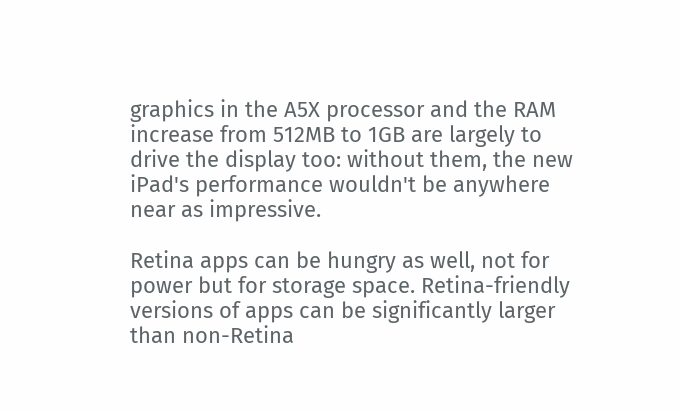graphics in the A5X processor and the RAM increase from 512MB to 1GB are largely to drive the display too: without them, the new iPad's performance wouldn't be anywhere near as impressive.

Retina apps can be hungry as well, not for power but for storage space. Retina-friendly versions of apps can be significantly larger than non-Retina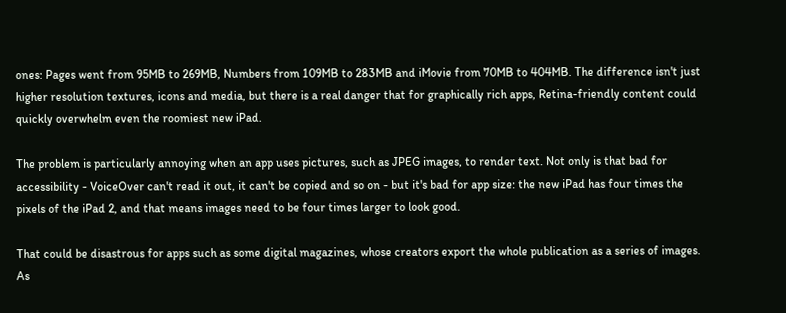ones: Pages went from 95MB to 269MB, Numbers from 109MB to 283MB and iMovie from 70MB to 404MB. The difference isn't just higher resolution textures, icons and media, but there is a real danger that for graphically rich apps, Retina-friendly content could quickly overwhelm even the roomiest new iPad.

The problem is particularly annoying when an app uses pictures, such as JPEG images, to render text. Not only is that bad for accessibility - VoiceOver can't read it out, it can't be copied and so on - but it's bad for app size: the new iPad has four times the pixels of the iPad 2, and that means images need to be four times larger to look good.

That could be disastrous for apps such as some digital magazines, whose creators export the whole publication as a series of images. As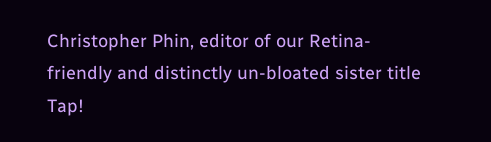Christopher Phin, editor of our Retina-friendly and distinctly un-bloated sister title Tap!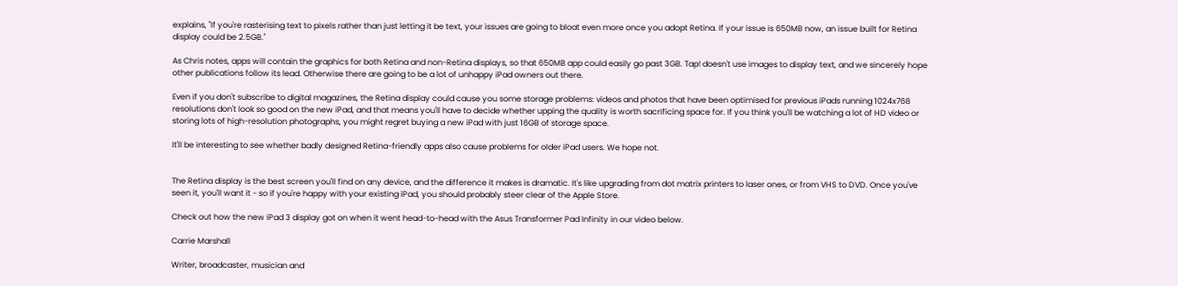explains, "If you're rasterising text to pixels rather than just letting it be text, your issues are going to bloat even more once you adopt Retina. If your issue is 650MB now, an issue built for Retina display could be 2.5GB."

As Chris notes, apps will contain the graphics for both Retina and non-Retina displays, so that 650MB app could easily go past 3GB. Tap! doesn't use images to display text, and we sincerely hope other publications follow its lead. Otherwise there are going to be a lot of unhappy iPad owners out there.

Even if you don't subscribe to digital magazines, the Retina display could cause you some storage problems: videos and photos that have been optimised for previous iPads running 1024x768 resolutions don't look so good on the new iPad, and that means you'll have to decide whether upping the quality is worth sacrificing space for. If you think you'll be watching a lot of HD video or storing lots of high-resolution photographs, you might regret buying a new iPad with just 16GB of storage space.

It'll be interesting to see whether badly designed Retina-friendly apps also cause problems for older iPad users. We hope not.


The Retina display is the best screen you'll find on any device, and the difference it makes is dramatic. It's like upgrading from dot matrix printers to laser ones, or from VHS to DVD. Once you've seen it, you'll want it - so if you're happy with your existing iPad, you should probably steer clear of the Apple Store.

Check out how the new iPad 3 display got on when it went head-to-head with the Asus Transformer Pad Infinity in our video below.

Carrie Marshall

Writer, broadcaster, musician and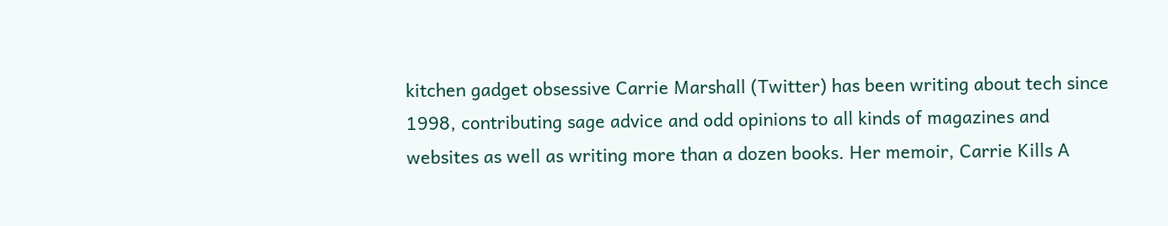kitchen gadget obsessive Carrie Marshall (Twitter) has been writing about tech since 1998, contributing sage advice and odd opinions to all kinds of magazines and websites as well as writing more than a dozen books. Her memoir, Carrie Kills A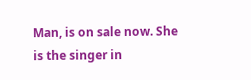Man, is on sale now. She is the singer in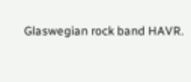Glaswegian rock band HAVR.